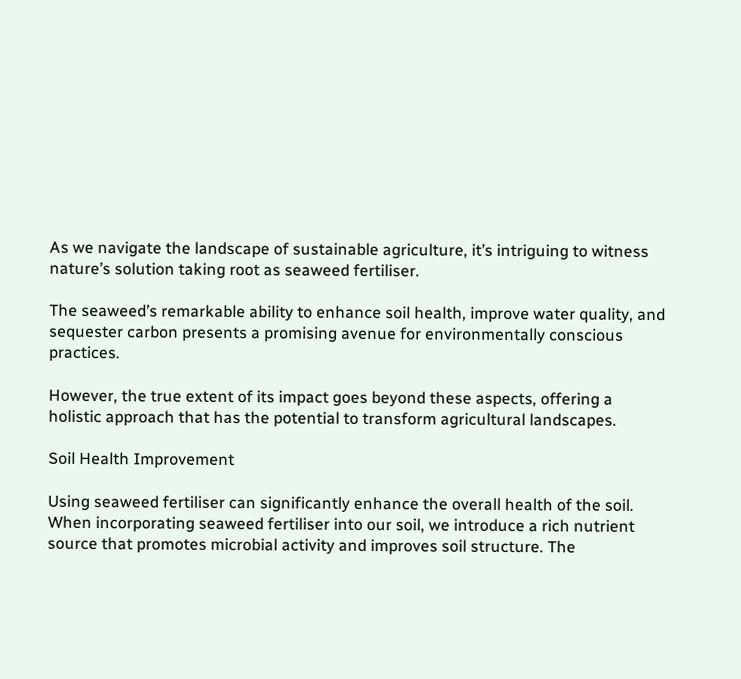As we navigate the landscape of sustainable agriculture, it’s intriguing to witness nature’s solution taking root as seaweed fertiliser.

The seaweed’s remarkable ability to enhance soil health, improve water quality, and sequester carbon presents a promising avenue for environmentally conscious practices.

However, the true extent of its impact goes beyond these aspects, offering a holistic approach that has the potential to transform agricultural landscapes.

Soil Health Improvement

Using seaweed fertiliser can significantly enhance the overall health of the soil. When incorporating seaweed fertiliser into our soil, we introduce a rich nutrient source that promotes microbial activity and improves soil structure. The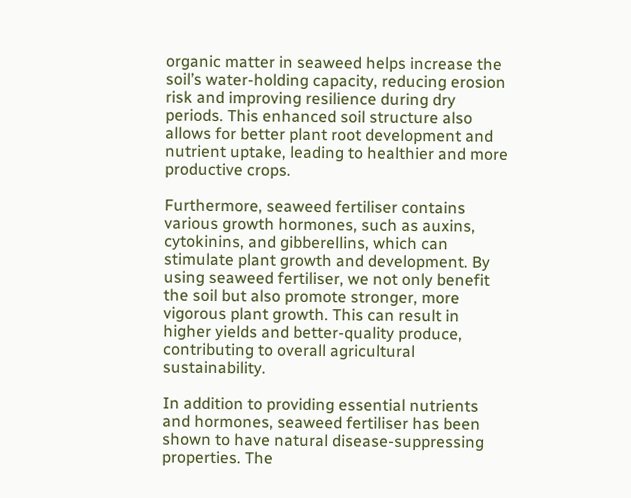organic matter in seaweed helps increase the soil’s water-holding capacity, reducing erosion risk and improving resilience during dry periods. This enhanced soil structure also allows for better plant root development and nutrient uptake, leading to healthier and more productive crops.

Furthermore, seaweed fertiliser contains various growth hormones, such as auxins, cytokinins, and gibberellins, which can stimulate plant growth and development. By using seaweed fertiliser, we not only benefit the soil but also promote stronger, more vigorous plant growth. This can result in higher yields and better-quality produce, contributing to overall agricultural sustainability.

In addition to providing essential nutrients and hormones, seaweed fertiliser has been shown to have natural disease-suppressing properties. The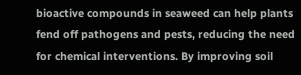bioactive compounds in seaweed can help plants fend off pathogens and pests, reducing the need for chemical interventions. By improving soil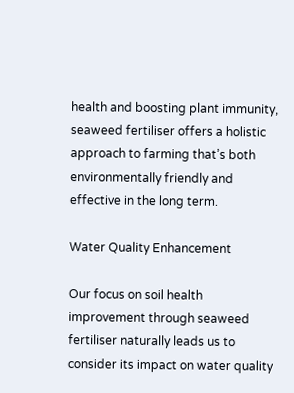health and boosting plant immunity, seaweed fertiliser offers a holistic approach to farming that’s both environmentally friendly and effective in the long term.

Water Quality Enhancement

Our focus on soil health improvement through seaweed fertiliser naturally leads us to consider its impact on water quality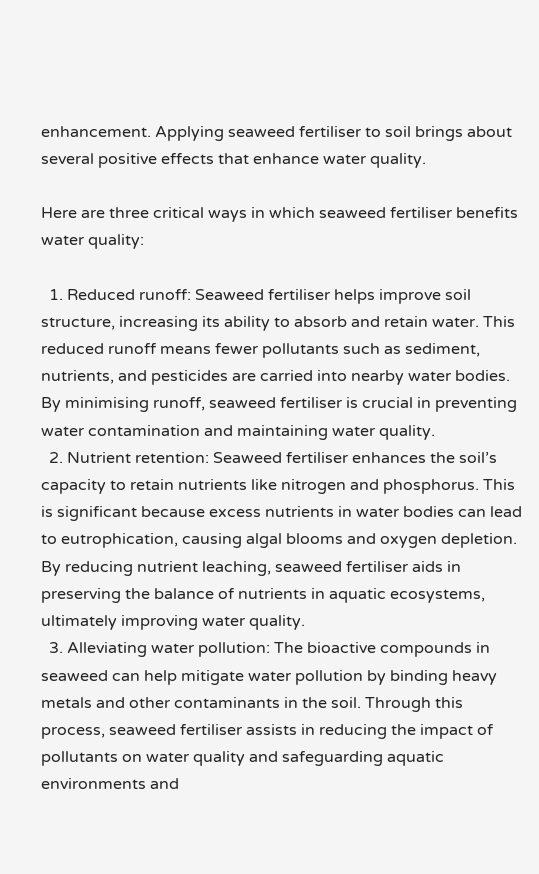enhancement. Applying seaweed fertiliser to soil brings about several positive effects that enhance water quality.

Here are three critical ways in which seaweed fertiliser benefits water quality:

  1. Reduced runoff: Seaweed fertiliser helps improve soil structure, increasing its ability to absorb and retain water. This reduced runoff means fewer pollutants such as sediment, nutrients, and pesticides are carried into nearby water bodies. By minimising runoff, seaweed fertiliser is crucial in preventing water contamination and maintaining water quality.
  2. Nutrient retention: Seaweed fertiliser enhances the soil’s capacity to retain nutrients like nitrogen and phosphorus. This is significant because excess nutrients in water bodies can lead to eutrophication, causing algal blooms and oxygen depletion. By reducing nutrient leaching, seaweed fertiliser aids in preserving the balance of nutrients in aquatic ecosystems, ultimately improving water quality.
  3. Alleviating water pollution: The bioactive compounds in seaweed can help mitigate water pollution by binding heavy metals and other contaminants in the soil. Through this process, seaweed fertiliser assists in reducing the impact of pollutants on water quality and safeguarding aquatic environments and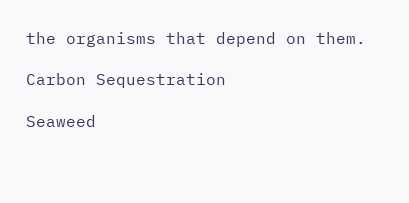the organisms that depend on them.

Carbon Sequestration

Seaweed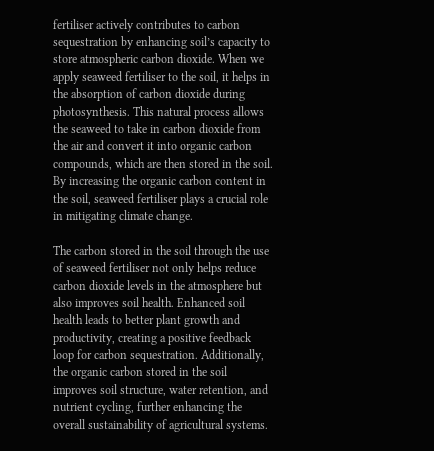fertiliser actively contributes to carbon sequestration by enhancing soil’s capacity to store atmospheric carbon dioxide. When we apply seaweed fertiliser to the soil, it helps in the absorption of carbon dioxide during photosynthesis. This natural process allows the seaweed to take in carbon dioxide from the air and convert it into organic carbon compounds, which are then stored in the soil. By increasing the organic carbon content in the soil, seaweed fertiliser plays a crucial role in mitigating climate change.

The carbon stored in the soil through the use of seaweed fertiliser not only helps reduce carbon dioxide levels in the atmosphere but also improves soil health. Enhanced soil health leads to better plant growth and productivity, creating a positive feedback loop for carbon sequestration. Additionally, the organic carbon stored in the soil improves soil structure, water retention, and nutrient cycling, further enhancing the overall sustainability of agricultural systems.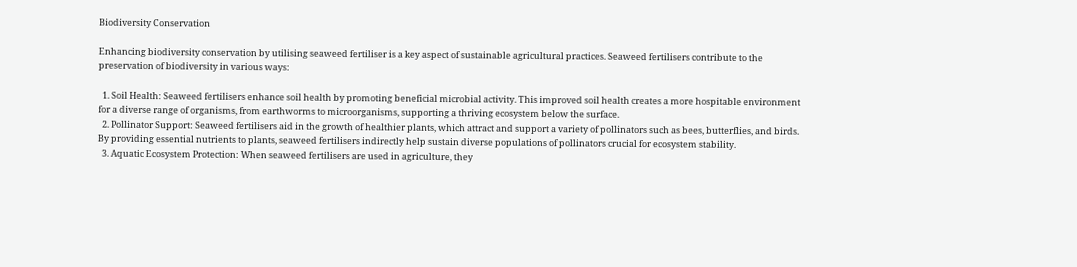Biodiversity Conservation

Enhancing biodiversity conservation by utilising seaweed fertiliser is a key aspect of sustainable agricultural practices. Seaweed fertilisers contribute to the preservation of biodiversity in various ways:

  1. Soil Health: Seaweed fertilisers enhance soil health by promoting beneficial microbial activity. This improved soil health creates a more hospitable environment for a diverse range of organisms, from earthworms to microorganisms, supporting a thriving ecosystem below the surface.
  2. Pollinator Support: Seaweed fertilisers aid in the growth of healthier plants, which attract and support a variety of pollinators such as bees, butterflies, and birds. By providing essential nutrients to plants, seaweed fertilisers indirectly help sustain diverse populations of pollinators crucial for ecosystem stability.
  3. Aquatic Ecosystem Protection: When seaweed fertilisers are used in agriculture, they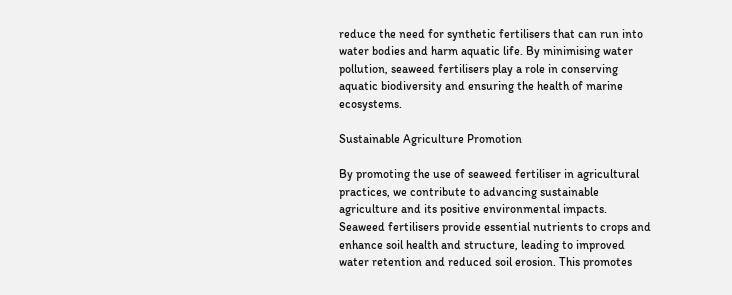reduce the need for synthetic fertilisers that can run into water bodies and harm aquatic life. By minimising water pollution, seaweed fertilisers play a role in conserving aquatic biodiversity and ensuring the health of marine ecosystems.

Sustainable Agriculture Promotion

By promoting the use of seaweed fertiliser in agricultural practices, we contribute to advancing sustainable agriculture and its positive environmental impacts. Seaweed fertilisers provide essential nutrients to crops and enhance soil health and structure, leading to improved water retention and reduced soil erosion. This promotes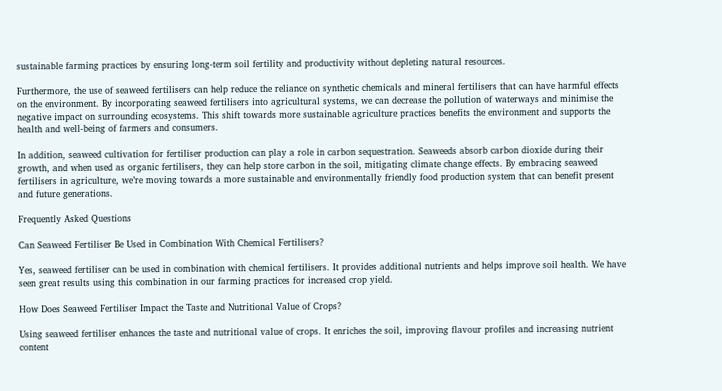sustainable farming practices by ensuring long-term soil fertility and productivity without depleting natural resources.

Furthermore, the use of seaweed fertilisers can help reduce the reliance on synthetic chemicals and mineral fertilisers that can have harmful effects on the environment. By incorporating seaweed fertilisers into agricultural systems, we can decrease the pollution of waterways and minimise the negative impact on surrounding ecosystems. This shift towards more sustainable agriculture practices benefits the environment and supports the health and well-being of farmers and consumers.

In addition, seaweed cultivation for fertiliser production can play a role in carbon sequestration. Seaweeds absorb carbon dioxide during their growth, and when used as organic fertilisers, they can help store carbon in the soil, mitigating climate change effects. By embracing seaweed fertilisers in agriculture, we’re moving towards a more sustainable and environmentally friendly food production system that can benefit present and future generations.

Frequently Asked Questions

Can Seaweed Fertiliser Be Used in Combination With Chemical Fertilisers?

Yes, seaweed fertiliser can be used in combination with chemical fertilisers. It provides additional nutrients and helps improve soil health. We have seen great results using this combination in our farming practices for increased crop yield.

How Does Seaweed Fertiliser Impact the Taste and Nutritional Value of Crops?

Using seaweed fertiliser enhances the taste and nutritional value of crops. It enriches the soil, improving flavour profiles and increasing nutrient content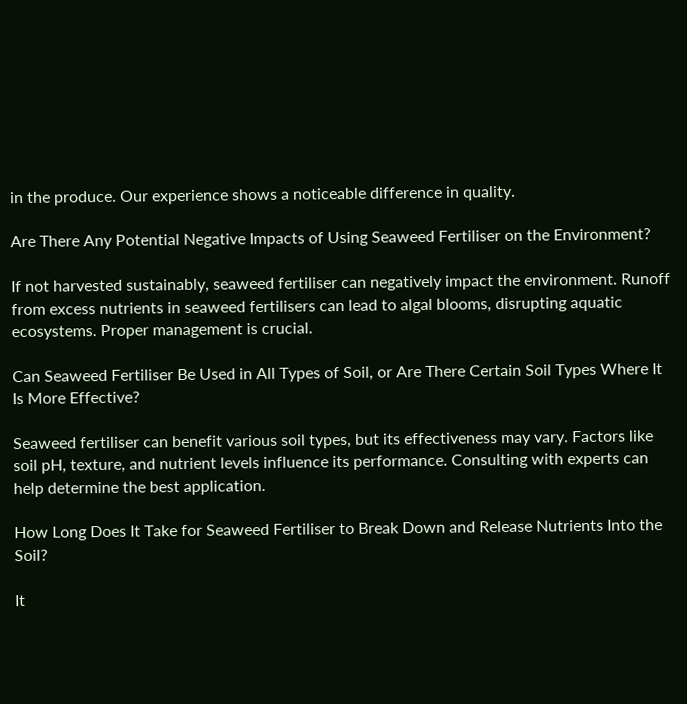in the produce. Our experience shows a noticeable difference in quality.

Are There Any Potential Negative Impacts of Using Seaweed Fertiliser on the Environment?

If not harvested sustainably, seaweed fertiliser can negatively impact the environment. Runoff from excess nutrients in seaweed fertilisers can lead to algal blooms, disrupting aquatic ecosystems. Proper management is crucial.

Can Seaweed Fertiliser Be Used in All Types of Soil, or Are There Certain Soil Types Where It Is More Effective?

Seaweed fertiliser can benefit various soil types, but its effectiveness may vary. Factors like soil pH, texture, and nutrient levels influence its performance. Consulting with experts can help determine the best application.

How Long Does It Take for Seaweed Fertiliser to Break Down and Release Nutrients Into the Soil?

It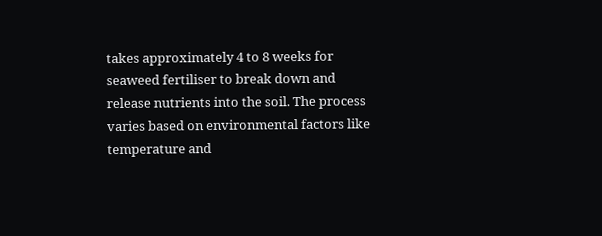takes approximately 4 to 8 weeks for seaweed fertiliser to break down and release nutrients into the soil. The process varies based on environmental factors like temperature and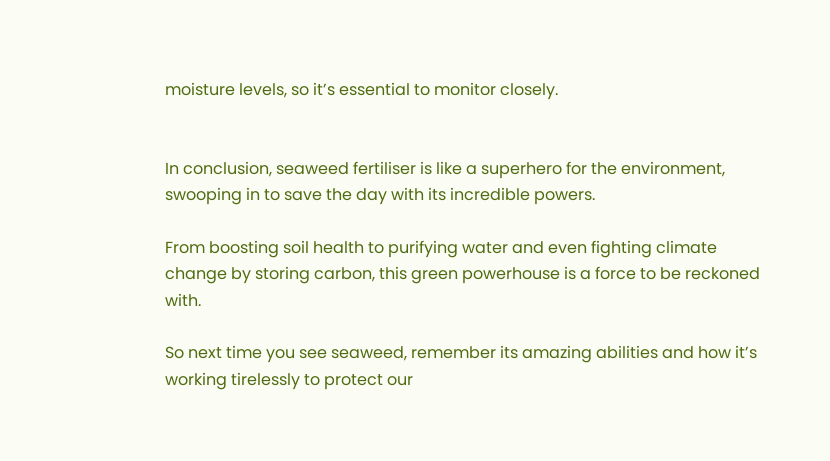moisture levels, so it’s essential to monitor closely.


In conclusion, seaweed fertiliser is like a superhero for the environment, swooping in to save the day with its incredible powers.

From boosting soil health to purifying water and even fighting climate change by storing carbon, this green powerhouse is a force to be reckoned with.

So next time you see seaweed, remember its amazing abilities and how it’s working tirelessly to protect our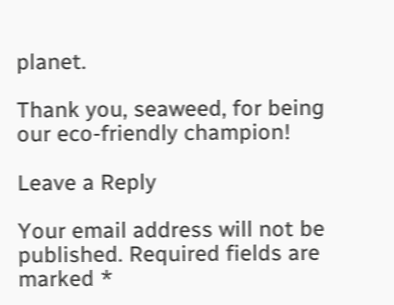planet.

Thank you, seaweed, for being our eco-friendly champion!

Leave a Reply

Your email address will not be published. Required fields are marked *